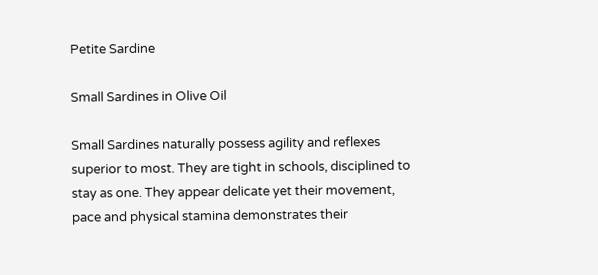Petite Sardine

Small Sardines in Olive Oil

Small Sardines naturally possess agility and reflexes superior to most. They are tight in schools, disciplined to stay as one. They appear delicate yet their movement, pace and physical stamina demonstrates their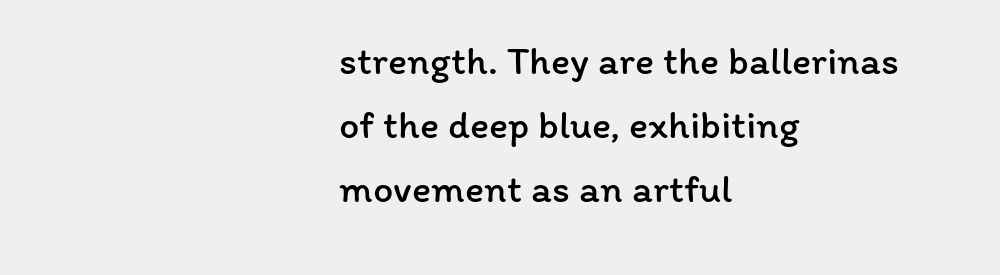strength. They are the ballerinas of the deep blue, exhibiting movement as an artful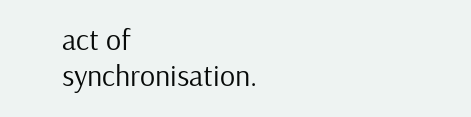act of synchronisation.